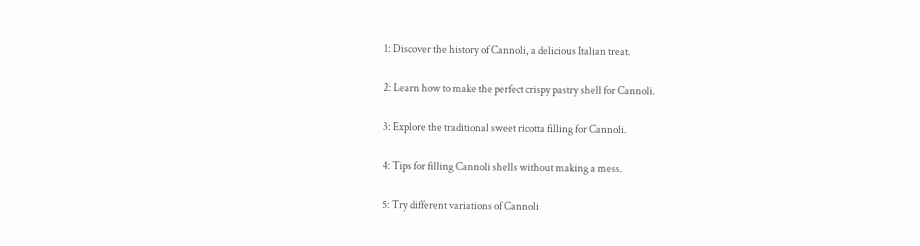1: Discover the history of Cannoli, a delicious Italian treat.

2: Learn how to make the perfect crispy pastry shell for Cannoli.

3: Explore the traditional sweet ricotta filling for Cannoli.

4: Tips for filling Cannoli shells without making a mess.

5: Try different variations of Cannoli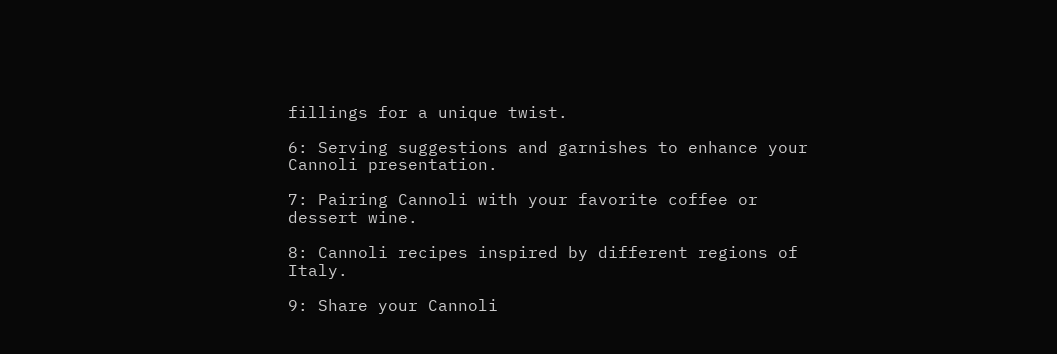fillings for a unique twist.

6: Serving suggestions and garnishes to enhance your Cannoli presentation.

7: Pairing Cannoli with your favorite coffee or dessert wine.

8: Cannoli recipes inspired by different regions of Italy.

9: Share your Cannoli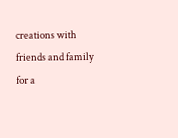creations with friends and family for a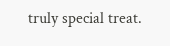truly special treat.